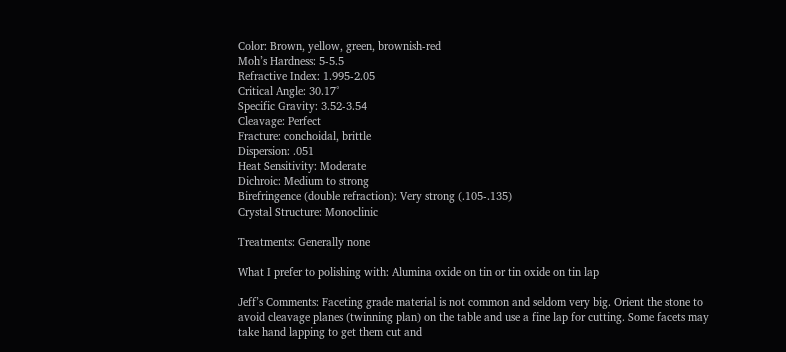Color: Brown, yellow, green, brownish-red
Moh’s Hardness: 5-5.5
Refractive Index: 1.995-2.05
Critical Angle: 30.17°
Specific Gravity: 3.52-3.54
Cleavage: Perfect
Fracture: conchoidal, brittle
Dispersion: .051
Heat Sensitivity: Moderate
Dichroic: Medium to strong
Birefringence (double refraction): Very strong (.105-.135)
Crystal Structure: Monoclinic

Treatments: Generally none

What I prefer to polishing with: Alumina oxide on tin or tin oxide on tin lap

Jeff’s Comments: Faceting grade material is not common and seldom very big. Orient the stone to avoid cleavage planes (twinning plan) on the table and use a fine lap for cutting. Some facets may take hand lapping to get them cut and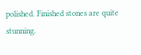polished. Finished stones are quite stunning.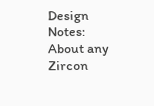Design Notes: About any Zircon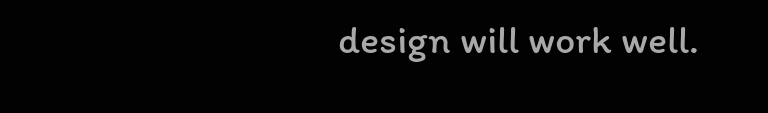design will work well.